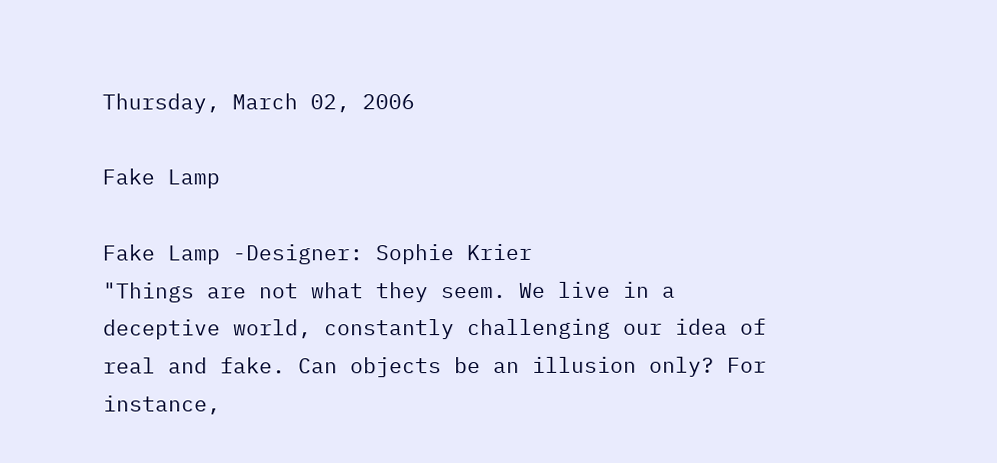Thursday, March 02, 2006

Fake Lamp

Fake Lamp -Designer: Sophie Krier
"Things are not what they seem. We live in a deceptive world, constantly challenging our idea of real and fake. Can objects be an illusion only? For instance,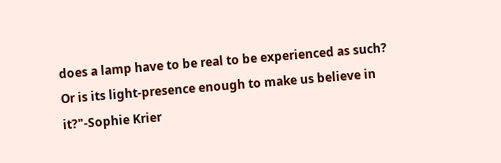does a lamp have to be real to be experienced as such? Or is its light-presence enough to make us believe in it?"-Sophie Krier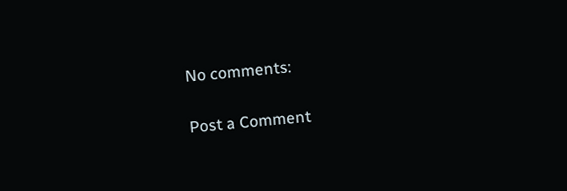No comments:

Post a Comment